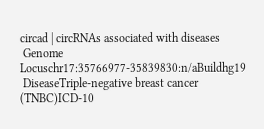circad | circRNAs associated with diseases
 Genome Locuschr17:35766977-35839830:n/aBuildhg19
 DiseaseTriple-negative breast cancer (TNBC)ICD-10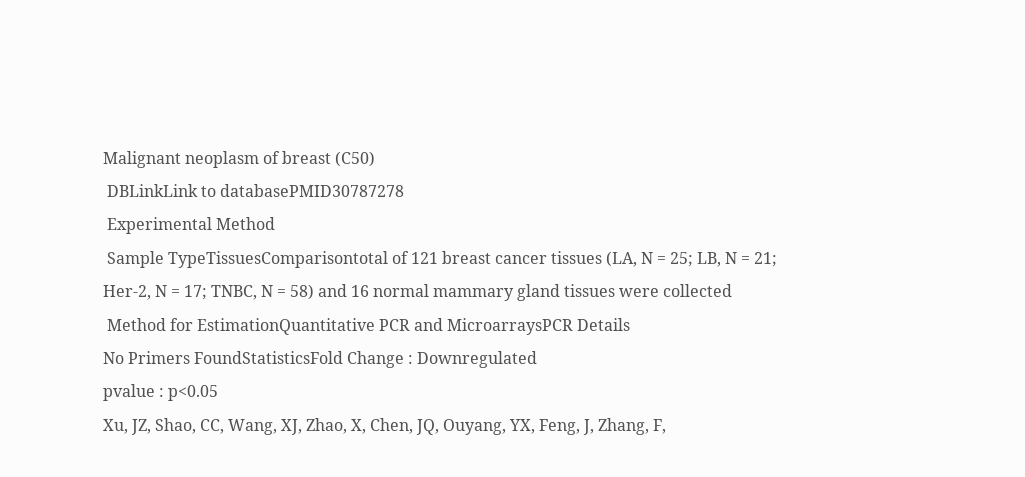Malignant neoplasm of breast (C50)
 DBLinkLink to databasePMID30787278
 Experimental Method
 Sample TypeTissuesComparisontotal of 121 breast cancer tissues (LA, N = 25; LB, N = 21; Her-2, N = 17; TNBC, N = 58) and 16 normal mammary gland tissues were collected
 Method for EstimationQuantitative PCR and MicroarraysPCR Details
No Primers FoundStatisticsFold Change : Downregulated
pvalue : p<0.05
Xu, JZ, Shao, CC, Wang, XJ, Zhao, X, Chen, JQ, Ouyang, YX, Feng, J, Zhang, F,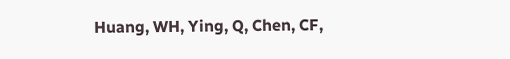Huang, WH, Ying, Q, Chen, CF,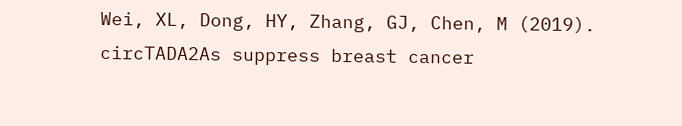Wei, XL, Dong, HY, Zhang, GJ, Chen, M (2019). circTADA2As suppress breast cancer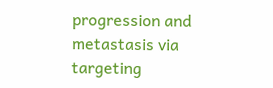progression and metastasis via targeting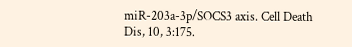miR-203a-3p/SOCS3 axis. Cell Death Dis, 10, 3:175.